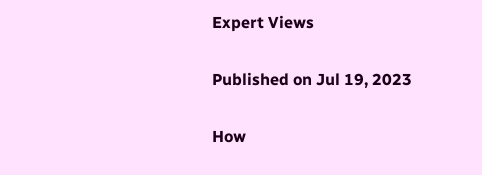Expert Views

Published on Jul 19, 2023

How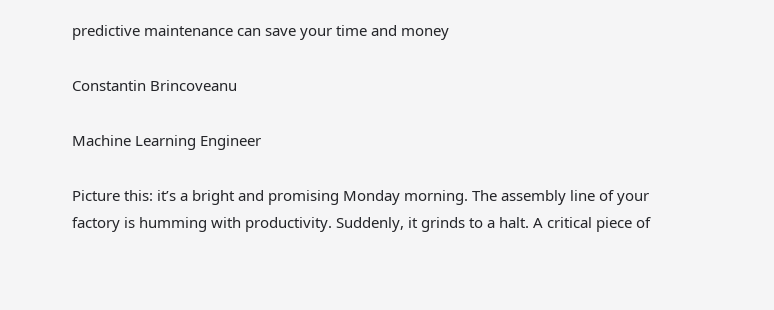predictive maintenance can save your time and money

Constantin Brincoveanu

Machine Learning Engineer

Picture this: it’s a bright and promising Monday morning. The assembly line of your factory is humming with productivity. Suddenly, it grinds to a halt. A critical piece of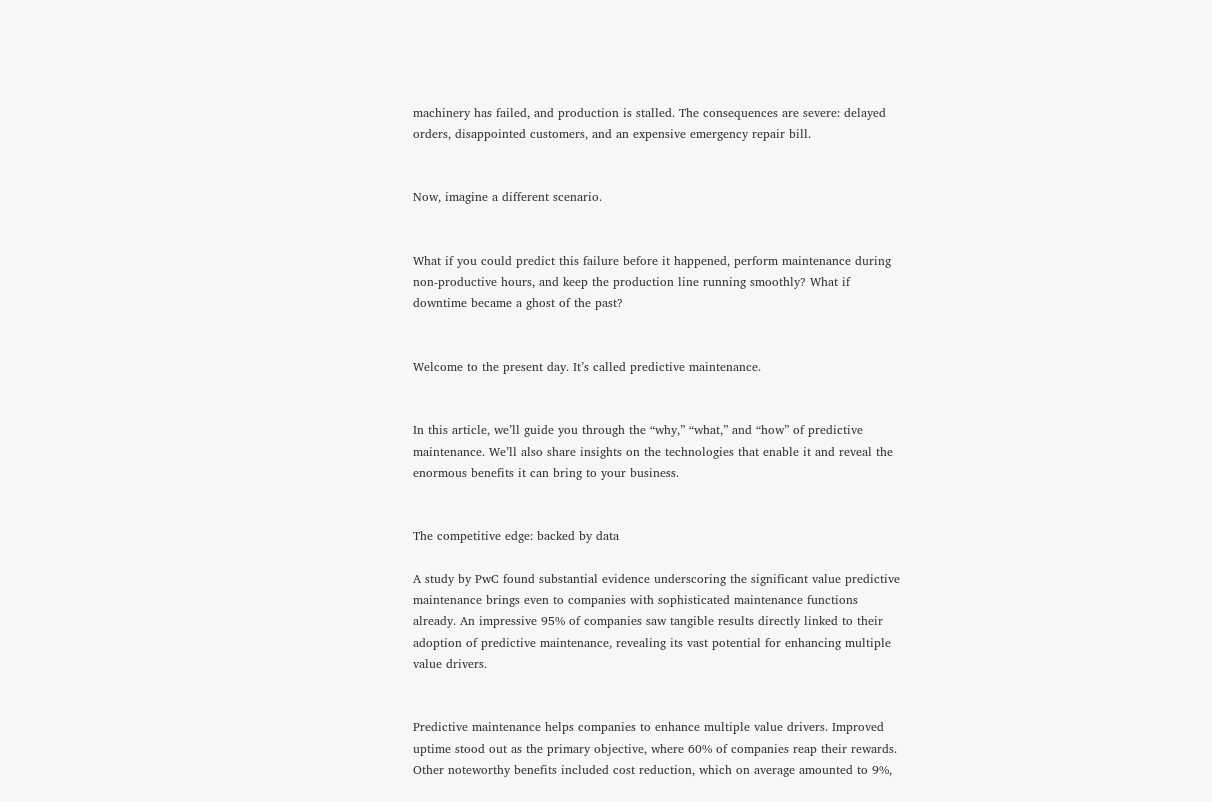machinery has failed, and production is stalled. The consequences are severe: delayed orders, disappointed customers, and an expensive emergency repair bill.


Now, imagine a different scenario.


What if you could predict this failure before it happened, perform maintenance during non-productive hours, and keep the production line running smoothly? What if downtime became a ghost of the past?


Welcome to the present day. It’s called predictive maintenance.


In this article, we’ll guide you through the “why,” “what,” and “how” of predictive maintenance. We’ll also share insights on the technologies that enable it and reveal the enormous benefits it can bring to your business.


The competitive edge: backed by data

A study by PwC found substantial evidence underscoring the significant value predictive maintenance brings even to companies with sophisticated maintenance functions already. An impressive 95% of companies saw tangible results directly linked to their adoption of predictive maintenance, revealing its vast potential for enhancing multiple value drivers.


Predictive maintenance helps companies to enhance multiple value drivers. Improved uptime stood out as the primary objective, where 60% of companies reap their rewards. Other noteworthy benefits included cost reduction, which on average amounted to 9%,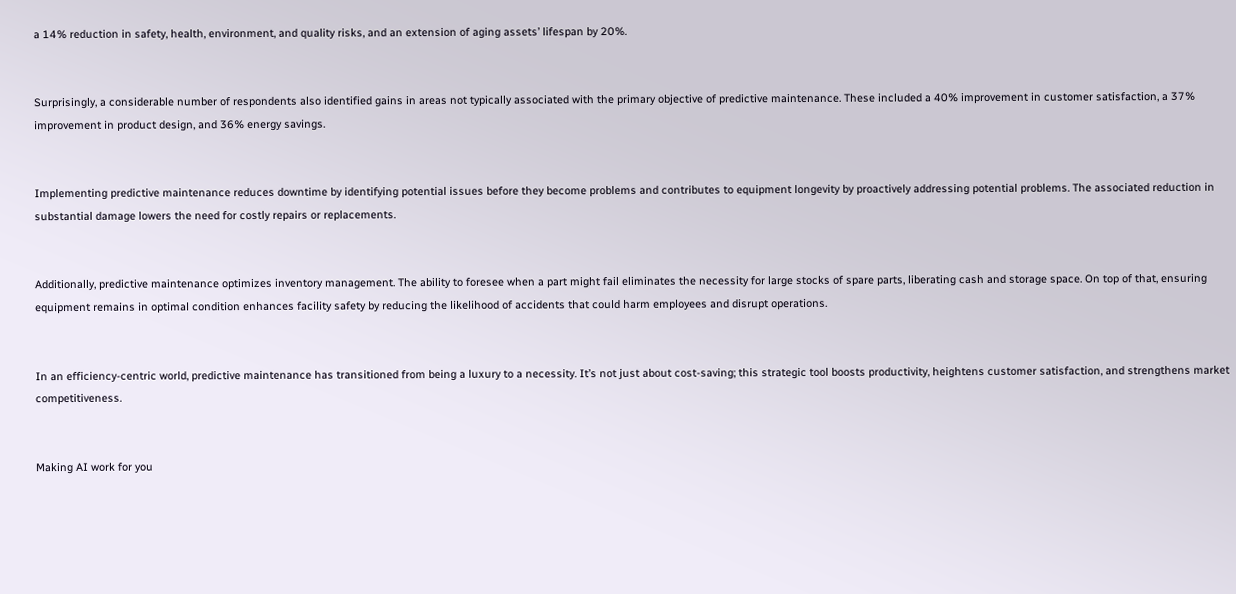a 14% reduction in safety, health, environment, and quality risks, and an extension of aging assets’ lifespan by 20%.


Surprisingly, a considerable number of respondents also identified gains in areas not typically associated with the primary objective of predictive maintenance. These included a 40% improvement in customer satisfaction, a 37% improvement in product design, and 36% energy savings.


Implementing predictive maintenance reduces downtime by identifying potential issues before they become problems and contributes to equipment longevity by proactively addressing potential problems. The associated reduction in substantial damage lowers the need for costly repairs or replacements.


Additionally, predictive maintenance optimizes inventory management. The ability to foresee when a part might fail eliminates the necessity for large stocks of spare parts, liberating cash and storage space. On top of that, ensuring equipment remains in optimal condition enhances facility safety by reducing the likelihood of accidents that could harm employees and disrupt operations.


In an efficiency-centric world, predictive maintenance has transitioned from being a luxury to a necessity. It’s not just about cost-saving; this strategic tool boosts productivity, heightens customer satisfaction, and strengthens market competitiveness.


Making AI work for you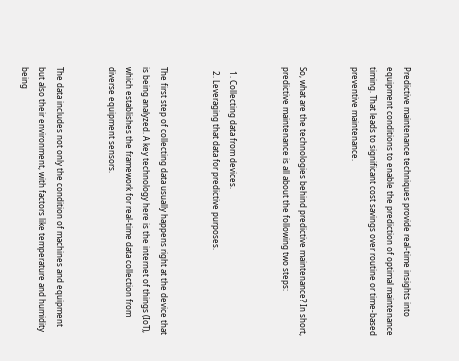Predictive maintenance techniques provide real-time insights into equipment conditions to enable the prediction of optimal maintenance timing. That leads to significant cost savings over routine or time-based preventive maintenance.


So, what are the technologies behind predictive maintenance? In short, predictive maintenance is all about the following two steps:


  1. Collecting data from devices.
  2. Leveraging that data for predictive purposes.


The first step of collecting data usually happens right at the device that is being analyzed. A key technology here is the internet of things (IoT), which establishes the framework for real-time data collection from diverse equipment sensors.


The data includes not only the condition of machines and equipment but also their environment, with factors like temperature and humidity being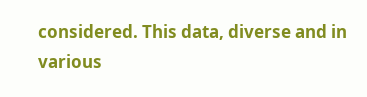considered. This data, diverse and in various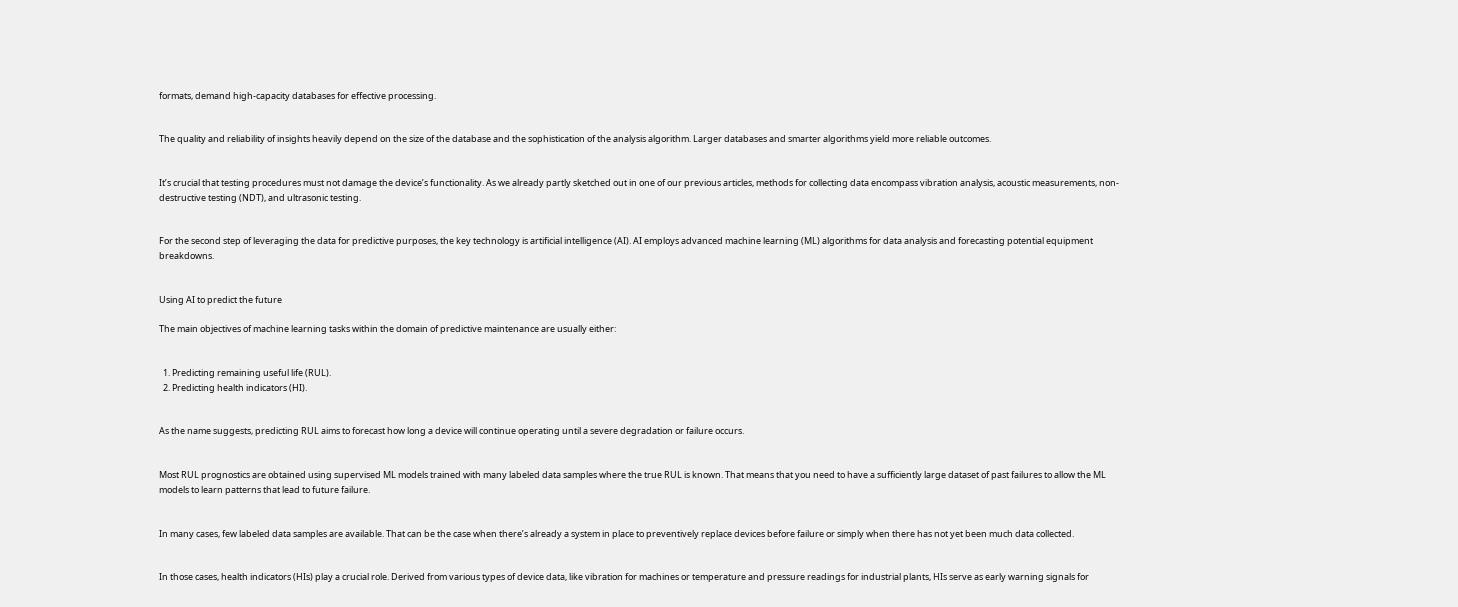formats, demand high-capacity databases for effective processing.


The quality and reliability of insights heavily depend on the size of the database and the sophistication of the analysis algorithm. Larger databases and smarter algorithms yield more reliable outcomes.


It’s crucial that testing procedures must not damage the device’s functionality. As we already partly sketched out in one of our previous articles, methods for collecting data encompass vibration analysis, acoustic measurements, non-destructive testing (NDT), and ultrasonic testing.


For the second step of leveraging the data for predictive purposes, the key technology is artificial intelligence (AI). AI employs advanced machine learning (ML) algorithms for data analysis and forecasting potential equipment breakdowns.


Using AI to predict the future

The main objectives of machine learning tasks within the domain of predictive maintenance are usually either:


  1. Predicting remaining useful life (RUL).
  2. Predicting health indicators (HI).


As the name suggests, predicting RUL aims to forecast how long a device will continue operating until a severe degradation or failure occurs.


Most RUL prognostics are obtained using supervised ML models trained with many labeled data samples where the true RUL is known. That means that you need to have a sufficiently large dataset of past failures to allow the ML models to learn patterns that lead to future failure.


In many cases, few labeled data samples are available. That can be the case when there’s already a system in place to preventively replace devices before failure or simply when there has not yet been much data collected.


In those cases, health indicators (HIs) play a crucial role. Derived from various types of device data, like vibration for machines or temperature and pressure readings for industrial plants, HIs serve as early warning signals for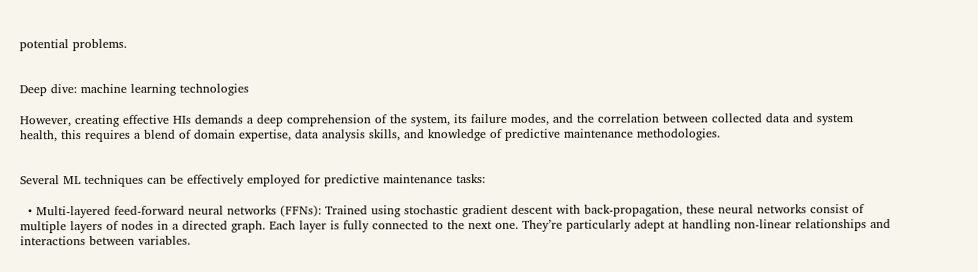potential problems.


Deep dive: machine learning technologies

However, creating effective HIs demands a deep comprehension of the system, its failure modes, and the correlation between collected data and system health, this requires a blend of domain expertise, data analysis skills, and knowledge of predictive maintenance methodologies.


Several ML techniques can be effectively employed for predictive maintenance tasks:

  • Multi-layered feed-forward neural networks (FFNs): Trained using stochastic gradient descent with back-propagation, these neural networks consist of multiple layers of nodes in a directed graph. Each layer is fully connected to the next one. They’re particularly adept at handling non-linear relationships and interactions between variables.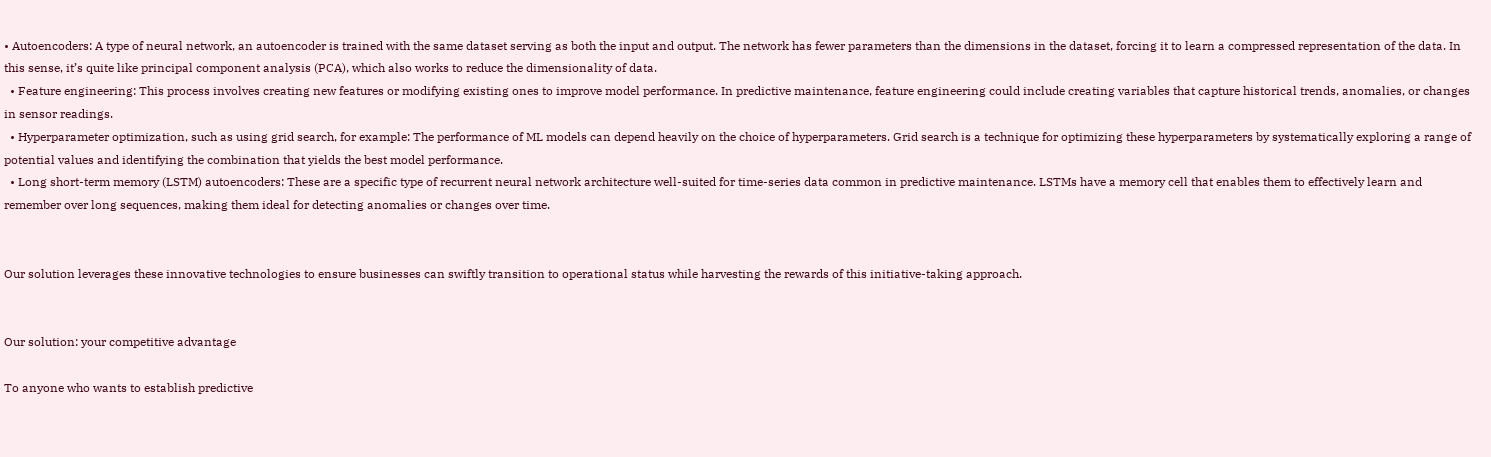• Autoencoders: A type of neural network, an autoencoder is trained with the same dataset serving as both the input and output. The network has fewer parameters than the dimensions in the dataset, forcing it to learn a compressed representation of the data. In this sense, it’s quite like principal component analysis (PCA), which also works to reduce the dimensionality of data.
  • Feature engineering: This process involves creating new features or modifying existing ones to improve model performance. In predictive maintenance, feature engineering could include creating variables that capture historical trends, anomalies, or changes in sensor readings.
  • Hyperparameter optimization, such as using grid search, for example: The performance of ML models can depend heavily on the choice of hyperparameters. Grid search is a technique for optimizing these hyperparameters by systematically exploring a range of potential values and identifying the combination that yields the best model performance.
  • Long short-term memory (LSTM) autoencoders: These are a specific type of recurrent neural network architecture well-suited for time-series data common in predictive maintenance. LSTMs have a memory cell that enables them to effectively learn and remember over long sequences, making them ideal for detecting anomalies or changes over time.


Our solution leverages these innovative technologies to ensure businesses can swiftly transition to operational status while harvesting the rewards of this initiative-taking approach.


Our solution: your competitive advantage

To anyone who wants to establish predictive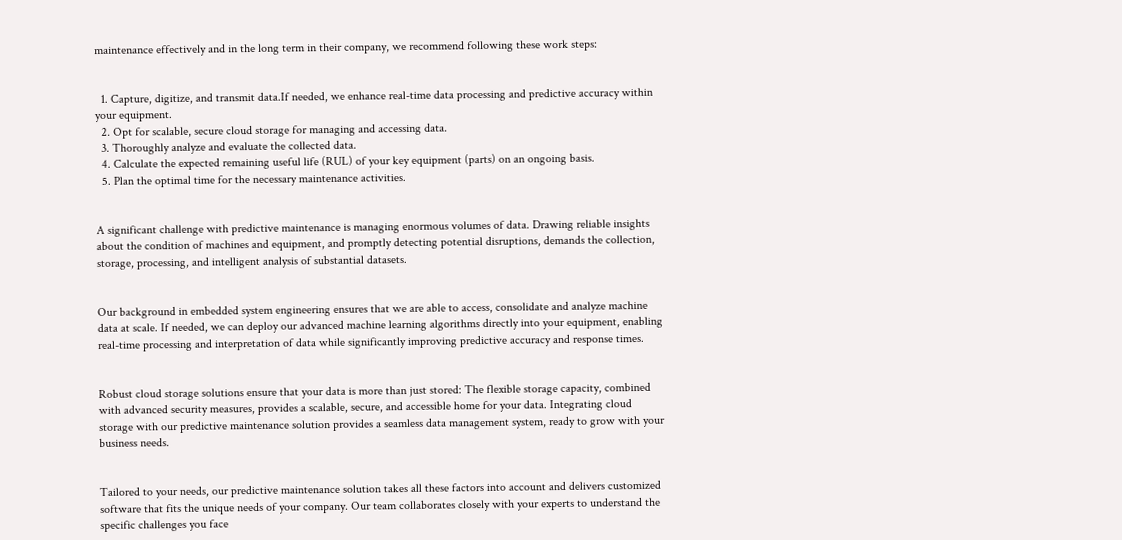maintenance effectively and in the long term in their company, we recommend following these work steps:


  1. Capture, digitize, and transmit data.If needed, we enhance real-time data processing and predictive accuracy within your equipment.
  2. Opt for scalable, secure cloud storage for managing and accessing data.
  3. Thoroughly analyze and evaluate the collected data.
  4. Calculate the expected remaining useful life (RUL) of your key equipment (parts) on an ongoing basis.
  5. Plan the optimal time for the necessary maintenance activities.


A significant challenge with predictive maintenance is managing enormous volumes of data. Drawing reliable insights about the condition of machines and equipment, and promptly detecting potential disruptions, demands the collection, storage, processing, and intelligent analysis of substantial datasets.


Our background in embedded system engineering ensures that we are able to access, consolidate and analyze machine data at scale. If needed, we can deploy our advanced machine learning algorithms directly into your equipment, enabling real-time processing and interpretation of data while significantly improving predictive accuracy and response times.


Robust cloud storage solutions ensure that your data is more than just stored: The flexible storage capacity, combined with advanced security measures, provides a scalable, secure, and accessible home for your data. Integrating cloud storage with our predictive maintenance solution provides a seamless data management system, ready to grow with your business needs.


Tailored to your needs, our predictive maintenance solution takes all these factors into account and delivers customized software that fits the unique needs of your company. Our team collaborates closely with your experts to understand the specific challenges you face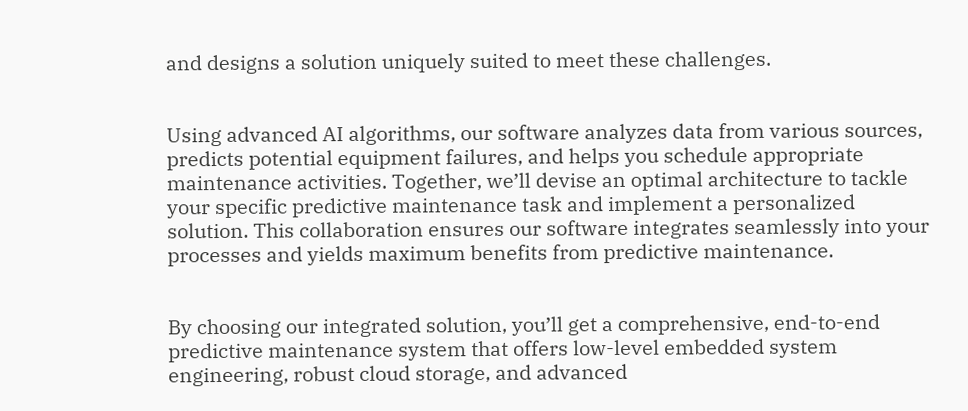and designs a solution uniquely suited to meet these challenges.


Using advanced AI algorithms, our software analyzes data from various sources, predicts potential equipment failures, and helps you schedule appropriate maintenance activities. Together, we’ll devise an optimal architecture to tackle your specific predictive maintenance task and implement a personalized solution. This collaboration ensures our software integrates seamlessly into your processes and yields maximum benefits from predictive maintenance.


By choosing our integrated solution, you’ll get a comprehensive, end-to-end predictive maintenance system that offers low-level embedded system engineering, robust cloud storage, and advanced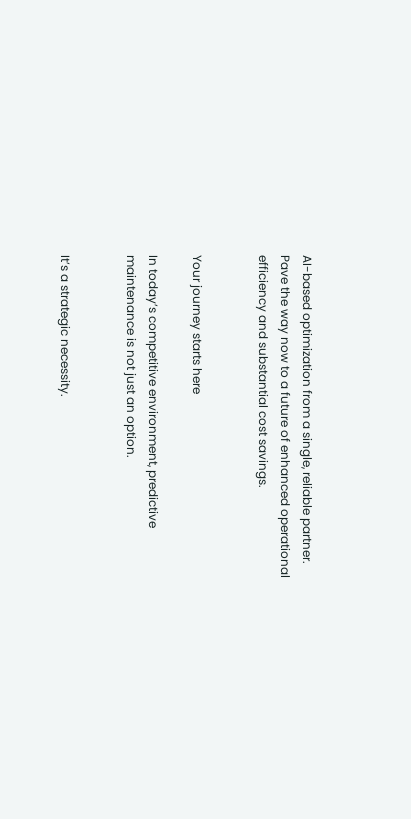AI-based optimization from a single, reliable partner. Pave the way now to a future of enhanced operational efficiency and substantial cost savings.


Your journey starts here

In today’s competitive environment, predictive maintenance is not just an option.


It’s a strategic necessity.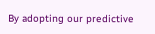By adopting our predictive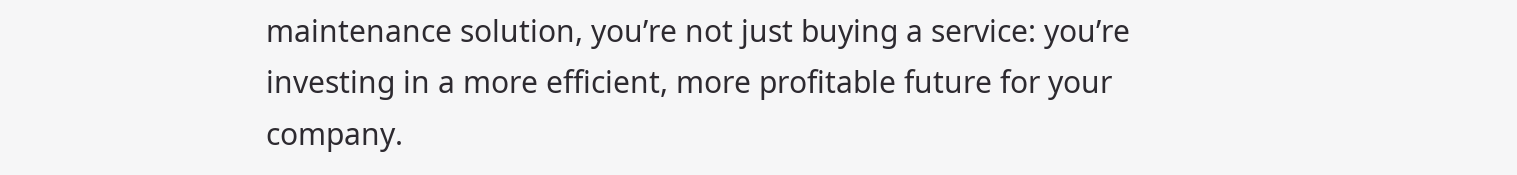maintenance solution, you’re not just buying a service: you’re investing in a more efficient, more profitable future for your company.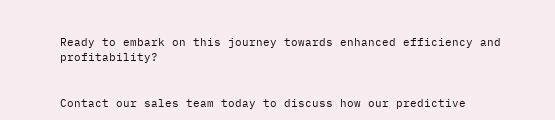Ready to embark on this journey towards enhanced efficiency and profitability?


Contact our sales team today to discuss how our predictive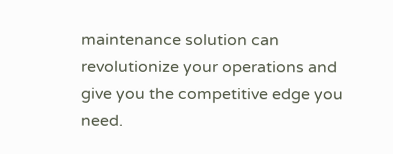maintenance solution can revolutionize your operations and give you the competitive edge you need.